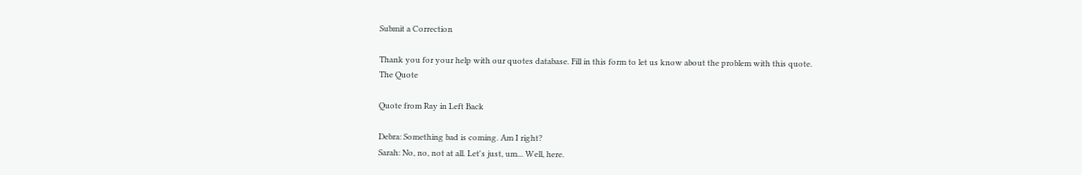Submit a Correction

Thank you for your help with our quotes database. Fill in this form to let us know about the problem with this quote.
The Quote

Quote from Ray in Left Back

Debra: Something bad is coming. Am I right?
Sarah: No, no, not at all. Let's just, um... Well, here.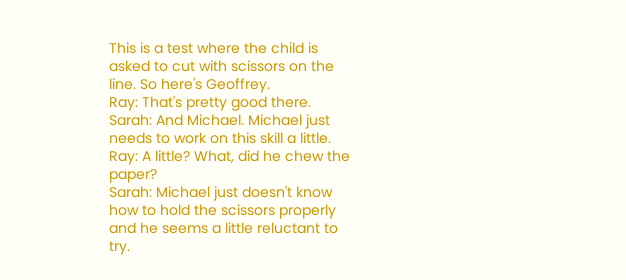This is a test where the child is asked to cut with scissors on the line. So here's Geoffrey.
Ray: That's pretty good there.
Sarah: And Michael. Michael just needs to work on this skill a little.
Ray: A little? What, did he chew the paper?
Sarah: Michael just doesn't know how to hold the scissors properly and he seems a little reluctant to try.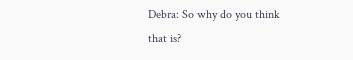Debra: So why do you think that is?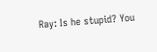Ray: Is he stupid? You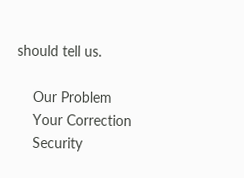should tell us.

    Our Problem
    Your Correction
    Security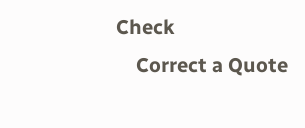Check
    Correct a Quote